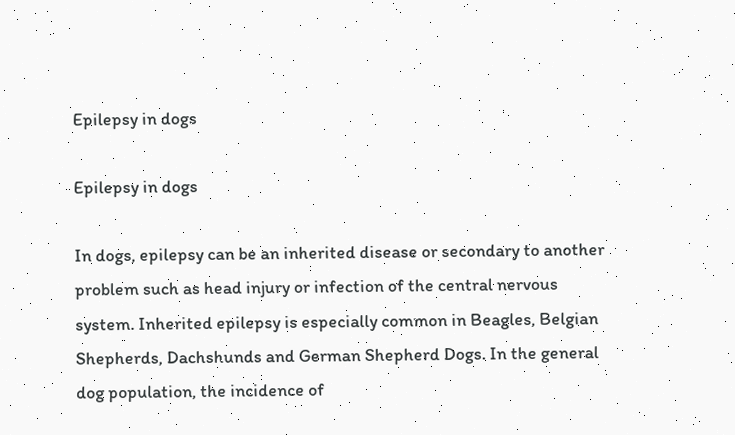Epilepsy in dogs

Epilepsy in dogs

In dogs, epilepsy can be an inherited disease or secondary to another problem such as head injury or infection of the central nervous system. Inherited epilepsy is especially common in Beagles, Belgian Shepherds, Dachshunds and German Shepherd Dogs. In the general dog population, the incidence of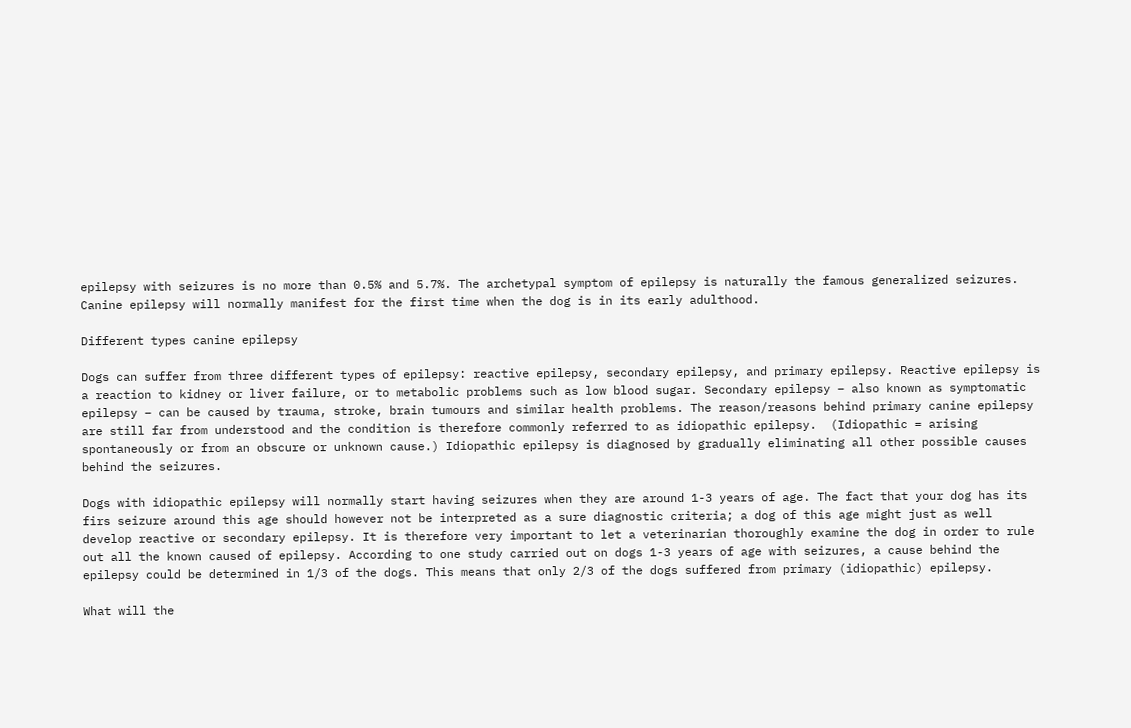epilepsy with seizures is no more than 0.5% and 5.7%. The archetypal symptom of epilepsy is naturally the famous generalized seizures. Canine epilepsy will normally manifest for the first time when the dog is in its early adulthood.

Different types canine epilepsy

Dogs can suffer from three different types of epilepsy: reactive epilepsy, secondary epilepsy, and primary epilepsy. Reactive epilepsy is a reaction to kidney or liver failure, or to metabolic problems such as low blood sugar. Secondary epilepsy – also known as symptomatic epilepsy – can be caused by trauma, stroke, brain tumours and similar health problems. The reason/reasons behind primary canine epilepsy are still far from understood and the condition is therefore commonly referred to as idiopathic epilepsy.  (Idiopathic = arising spontaneously or from an obscure or unknown cause.) Idiopathic epilepsy is diagnosed by gradually eliminating all other possible causes behind the seizures.

Dogs with idiopathic epilepsy will normally start having seizures when they are around 1-3 years of age. The fact that your dog has its firs seizure around this age should however not be interpreted as a sure diagnostic criteria; a dog of this age might just as well develop reactive or secondary epilepsy. It is therefore very important to let a veterinarian thoroughly examine the dog in order to rule out all the known caused of epilepsy. According to one study carried out on dogs 1-3 years of age with seizures, a cause behind the epilepsy could be determined in 1/3 of the dogs. This means that only 2/3 of the dogs suffered from primary (idiopathic) epilepsy.

What will the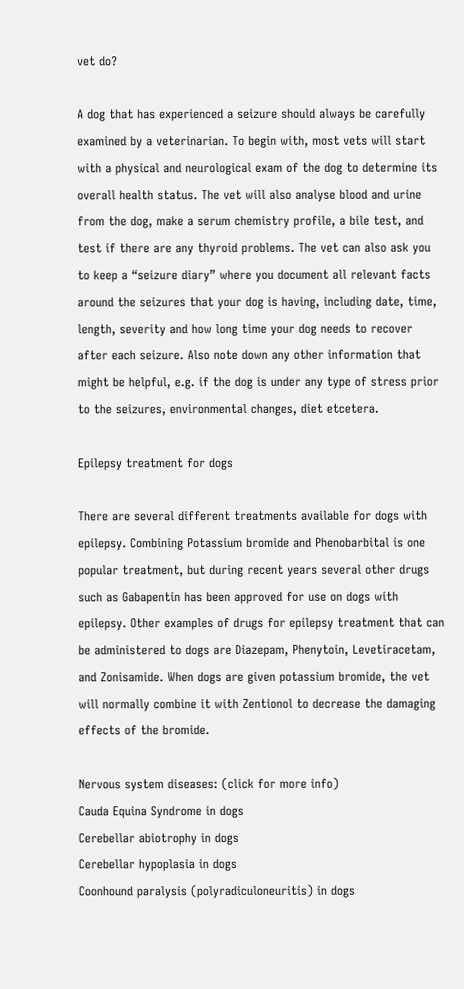vet do?

A dog that has experienced a seizure should always be carefully examined by a veterinarian. To begin with, most vets will start with a physical and neurological exam of the dog to determine its overall health status. The vet will also analyse blood and urine from the dog, make a serum chemistry profile, a bile test, and test if there are any thyroid problems. The vet can also ask you to keep a “seizure diary” where you document all relevant facts around the seizures that your dog is having, including date, time, length, severity and how long time your dog needs to recover after each seizure. Also note down any other information that might be helpful, e.g. if the dog is under any type of stress prior to the seizures, environmental changes, diet etcetera.

Epilepsy treatment for dogs

There are several different treatments available for dogs with epilepsy. Combining Potassium bromide and Phenobarbital is one popular treatment, but during recent years several other drugs such as Gabapentin has been approved for use on dogs with epilepsy. Other examples of drugs for epilepsy treatment that can be administered to dogs are Diazepam, Phenytoin, Levetiracetam, and Zonisamide. When dogs are given potassium bromide, the vet will normally combine it with Zentionol to decrease the damaging effects of the bromide.

Nervous system diseases: (click for more info)
Cauda Equina Syndrome in dogs
Cerebellar abiotrophy in dogs
Cerebellar hypoplasia in dogs
Coonhound paralysis (polyradiculoneuritis) in dogs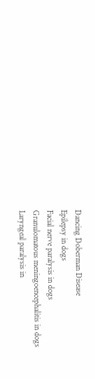Dancing Doberman Disease
Epilepsy in dogs
Facial nerve paralysis in dogs
Granulomatous meningoencephalitis in dogs
Laryngeal paralysis in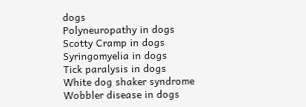dogs
Polyneuropathy in dogs
Scotty Cramp in dogs
Syringomyelia in dogs
Tick paralysis in dogs
White dog shaker syndrome
Wobbler disease in dogs